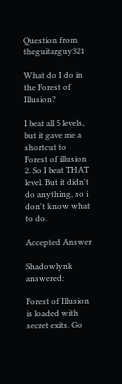Question from theguitarguy321

What do I do in the Forest of Illusion?

I beat all 5 levels, but it gave me a shortcut to Forest of illusion 2. So I beat THAT level. But it didn't do anything, so i don't know what to do.

Accepted Answer

Shadowlynk answered:

Forest of Illusion is loaded with secret exits. Go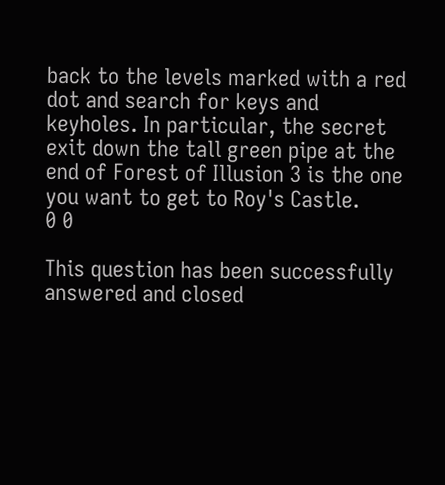back to the levels marked with a red dot and search for keys and keyholes. In particular, the secret exit down the tall green pipe at the end of Forest of Illusion 3 is the one you want to get to Roy's Castle.
0 0

This question has been successfully answered and closed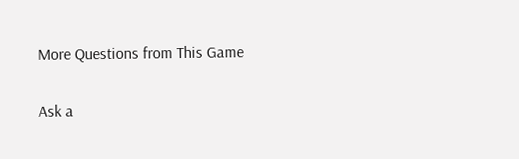More Questions from This Game

Ask a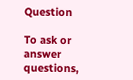Question

To ask or answer questions,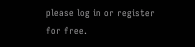please log in or register for free.